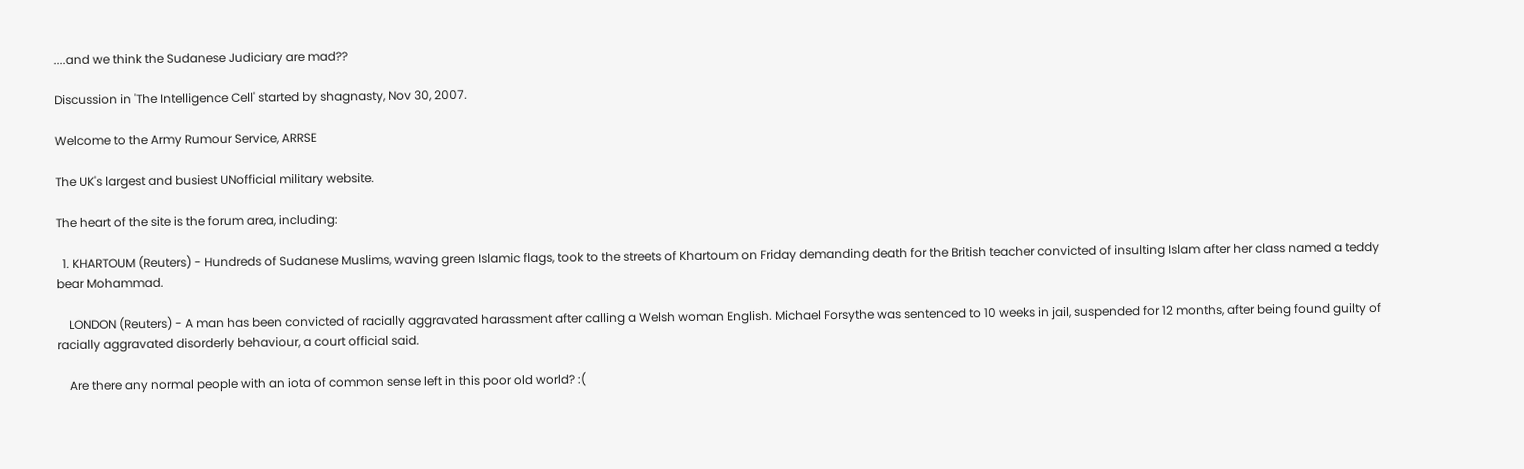....and we think the Sudanese Judiciary are mad??

Discussion in 'The Intelligence Cell' started by shagnasty, Nov 30, 2007.

Welcome to the Army Rumour Service, ARRSE

The UK's largest and busiest UNofficial military website.

The heart of the site is the forum area, including:

  1. KHARTOUM (Reuters) - Hundreds of Sudanese Muslims, waving green Islamic flags, took to the streets of Khartoum on Friday demanding death for the British teacher convicted of insulting Islam after her class named a teddy bear Mohammad.

    LONDON (Reuters) - A man has been convicted of racially aggravated harassment after calling a Welsh woman English. Michael Forsythe was sentenced to 10 weeks in jail, suspended for 12 months, after being found guilty of racially aggravated disorderly behaviour, a court official said.

    Are there any normal people with an iota of common sense left in this poor old world? :(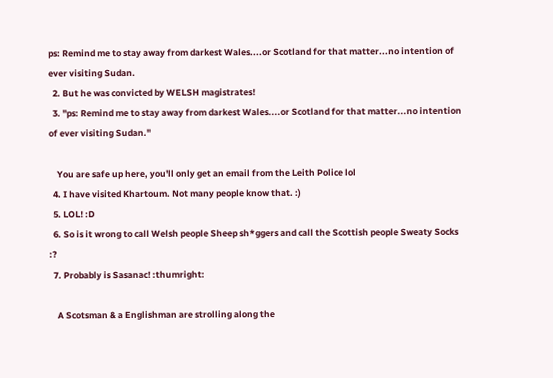ps: Remind me to stay away from darkest Wales....or Scotland for that matter...no intention of ever visiting Sudan.
  2. But he was convicted by WELSH magistrates!
  3. "ps: Remind me to stay away from darkest Wales....or Scotland for that matter...no intention of ever visiting Sudan."

    You are safe up here, you'll only get an email from the Leith Police lol
  4. I have visited Khartoum. Not many people know that. :)
  5. LOL! :D
  6. So is it wrong to call Welsh people Sheep sh*ggers and call the Scottish people Sweaty Socks :?
  7. Probably is Sasanac! :thumright:

    A Scotsman & a Englishman are strolling along the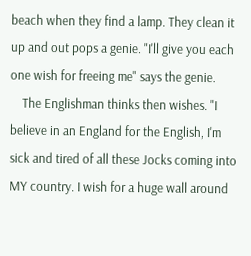beach when they find a lamp. They clean it up and out pops a genie. "I'll give you each one wish for freeing me" says the genie.
    The Englishman thinks then wishes. "I believe in an England for the English, I'm sick and tired of all these Jocks coming into MY country. I wish for a huge wall around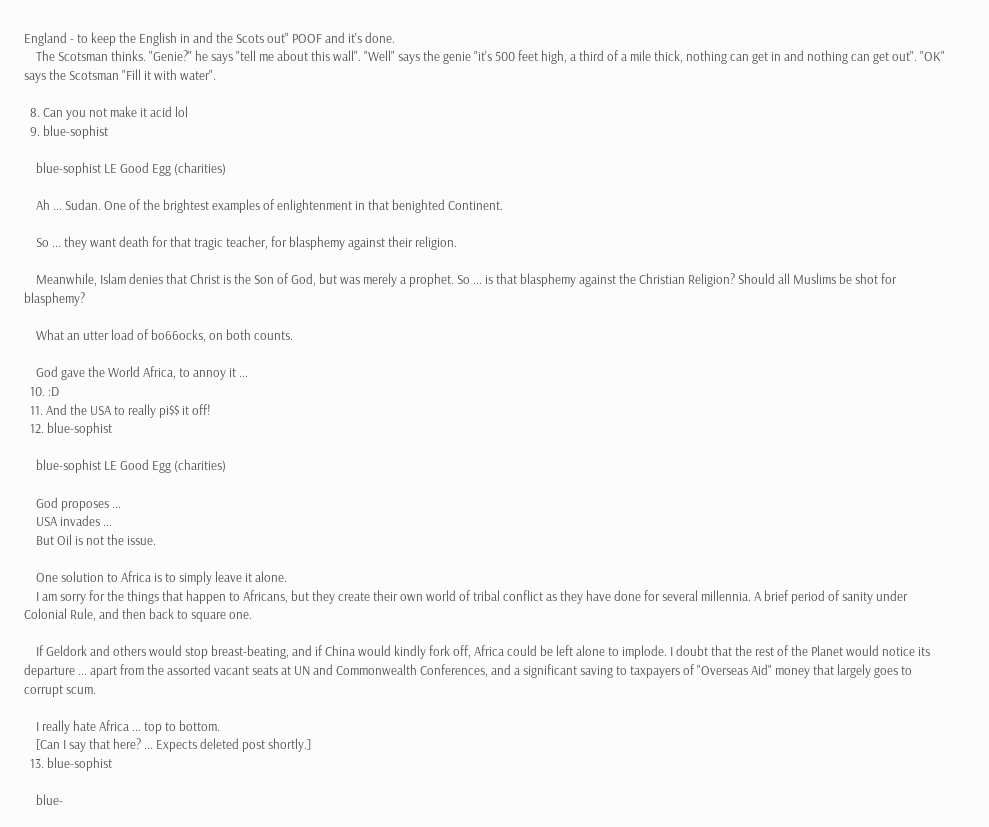England - to keep the English in and the Scots out" POOF and it's done.
    The Scotsman thinks. "Genie?" he says "tell me about this wall". "Well" says the genie "it's 500 feet high, a third of a mile thick, nothing can get in and nothing can get out". "OK" says the Scotsman "Fill it with water".

  8. Can you not make it acid lol
  9. blue-sophist

    blue-sophist LE Good Egg (charities)

    Ah ... Sudan. One of the brightest examples of enlightenment in that benighted Continent.

    So ... they want death for that tragic teacher, for blasphemy against their religion.

    Meanwhile, Islam denies that Christ is the Son of God, but was merely a prophet. So ... is that blasphemy against the Christian Religion? Should all Muslims be shot for blasphemy?

    What an utter load of bo66ocks, on both counts.

    God gave the World Africa, to annoy it ...
  10. :D
  11. And the USA to really pi$$ it off!
  12. blue-sophist

    blue-sophist LE Good Egg (charities)

    God proposes ...
    USA invades ...
    But Oil is not the issue.

    One solution to Africa is to simply leave it alone.
    I am sorry for the things that happen to Africans, but they create their own world of tribal conflict as they have done for several millennia. A brief period of sanity under Colonial Rule, and then back to square one.

    If Geldork and others would stop breast-beating, and if China would kindly fork off, Africa could be left alone to implode. I doubt that the rest of the Planet would notice its departure ... apart from the assorted vacant seats at UN and Commonwealth Conferences, and a significant saving to taxpayers of "Overseas Aid" money that largely goes to corrupt scum.

    I really hate Africa ... top to bottom.
    [Can I say that here? ... Expects deleted post shortly.]
  13. blue-sophist

    blue-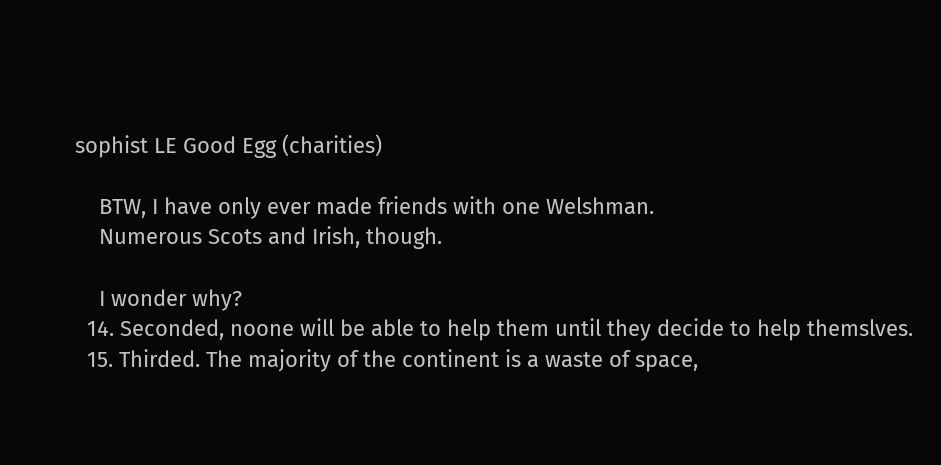sophist LE Good Egg (charities)

    BTW, I have only ever made friends with one Welshman.
    Numerous Scots and Irish, though.

    I wonder why?
  14. Seconded, noone will be able to help them until they decide to help themslves.
  15. Thirded. The majority of the continent is a waste of space,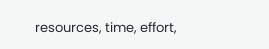resources, time, effort,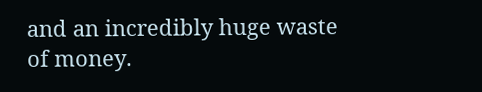and an incredibly huge waste of money.